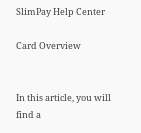SlimPay Help Center

Card Overview


In this article, you will find a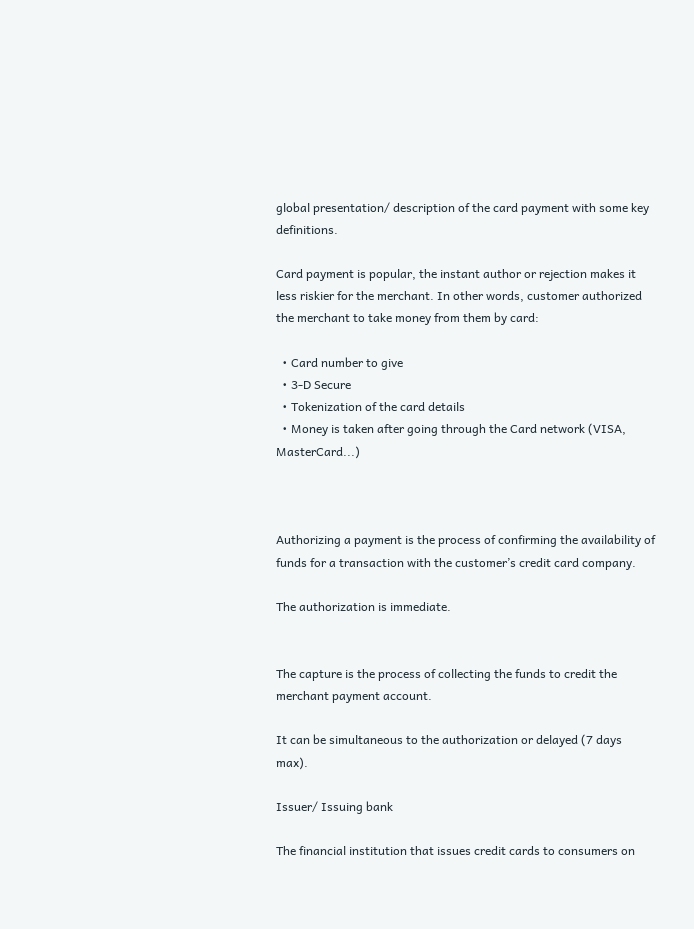global presentation/ description of the card payment with some key definitions.

Card payment is popular, the instant author or rejection makes it less riskier for the merchant. In other words, customer authorized the merchant to take money from them by card:

  • Card number to give
  • 3-D Secure
  • Tokenization of the card details
  • Money is taken after going through the Card network (VISA, MasterCard...)



Authorizing a payment is the process of confirming the availability of funds for a transaction with the customer’s credit card company.

The authorization is immediate.


The capture is the process of collecting the funds to credit the merchant payment account.

It can be simultaneous to the authorization or delayed (7 days max).

Issuer/ Issuing bank

The financial institution that issues credit cards to consumers on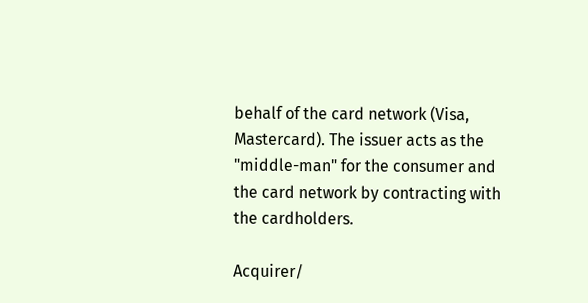behalf of the card network (Visa, Mastercard). The issuer acts as the "middle-man" for the consumer and the card network by contracting with the cardholders.

Acquirer/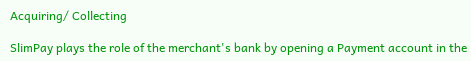Acquiring/ Collecting

SlimPay plays the role of the merchant's bank by opening a Payment account in the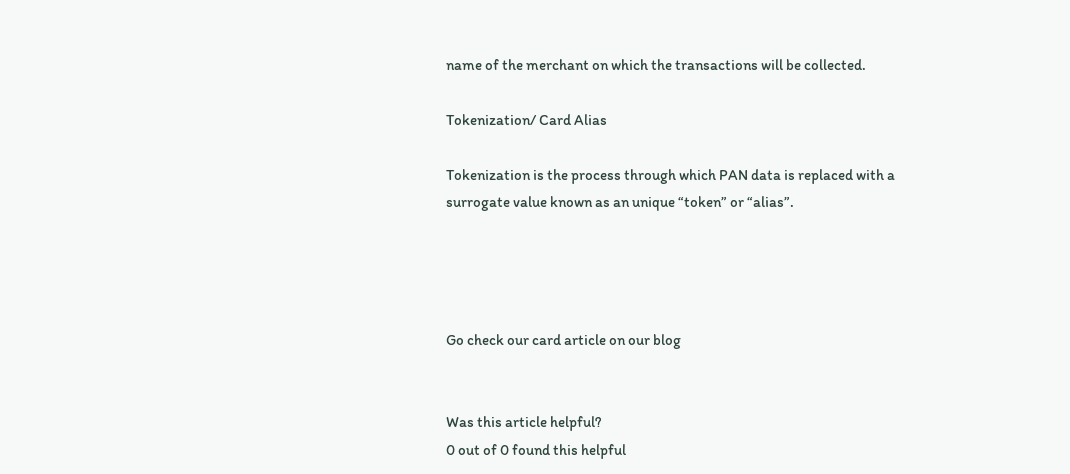name of the merchant on which the transactions will be collected.

Tokenization/ Card Alias

Tokenization is the process through which PAN data is replaced with a surrogate value known as an unique “token” or “alias”.




Go check our card article on our blog


Was this article helpful?
0 out of 0 found this helpful